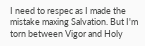I need to respec as I made the mistake maxing Salvation. But I'm torn between Vigor and Holy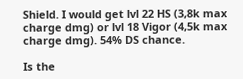Shield. I would get lvl 22 HS (3,8k max charge dmg) or lvl 18 Vigor (4,5k max charge dmg). 54% DS chance.

Is the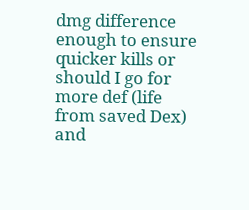dmg difference enough to ensure quicker kills or should I go for more def (life from saved Dex) and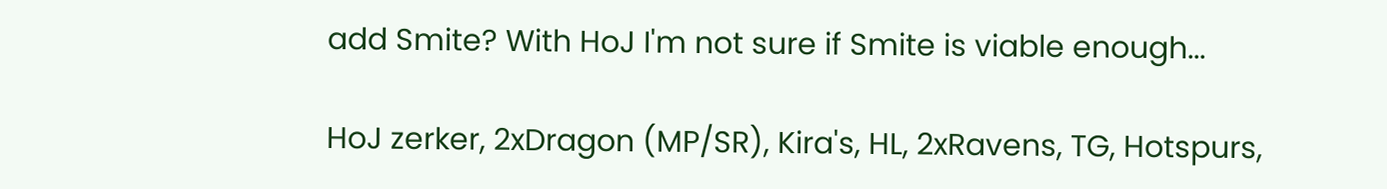add Smite? With HoJ I'm not sure if Smite is viable enough...

HoJ zerker, 2xDragon (MP/SR), Kira's, HL, 2xRavens, TG, Hotspurs,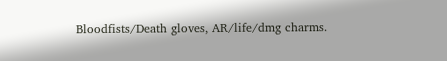Bloodfists/Death gloves, AR/life/dmg charms.